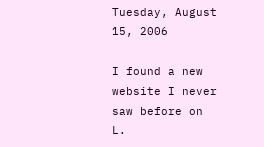Tuesday, August 15, 2006

I found a new website I never saw before on L.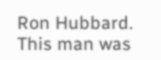Ron Hubbard. This man was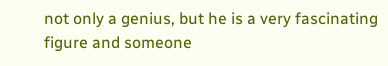not only a genius, but he is a very fascinating figure and someone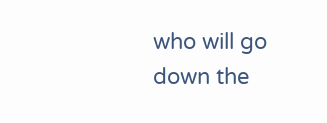who will go down the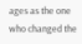ages as the one who changed the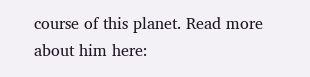course of this planet. Read more about him here: